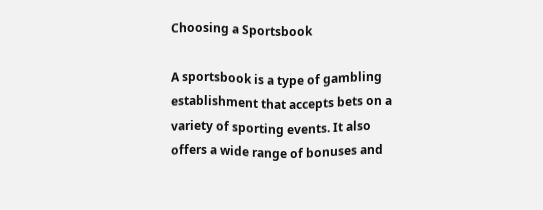Choosing a Sportsbook

A sportsbook is a type of gambling establishment that accepts bets on a variety of sporting events. It also offers a wide range of bonuses and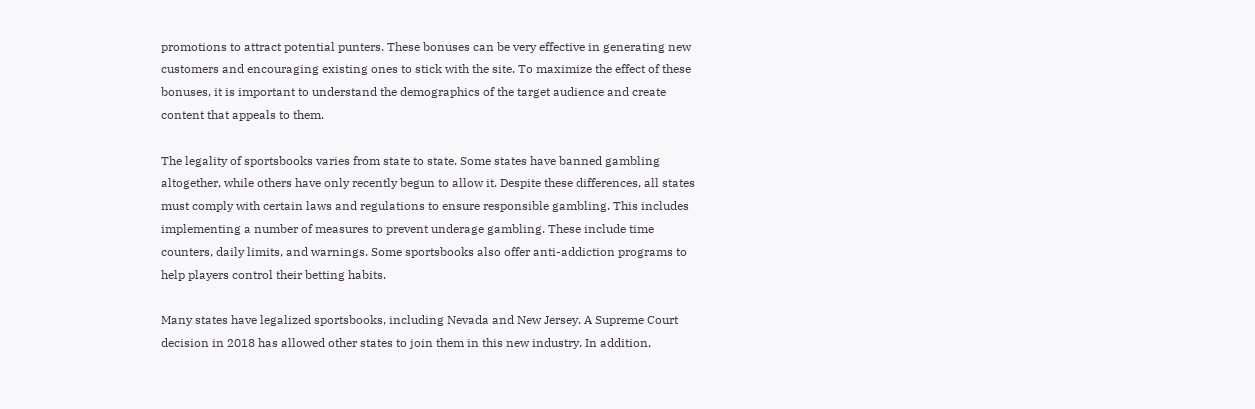promotions to attract potential punters. These bonuses can be very effective in generating new customers and encouraging existing ones to stick with the site. To maximize the effect of these bonuses, it is important to understand the demographics of the target audience and create content that appeals to them.

The legality of sportsbooks varies from state to state. Some states have banned gambling altogether, while others have only recently begun to allow it. Despite these differences, all states must comply with certain laws and regulations to ensure responsible gambling. This includes implementing a number of measures to prevent underage gambling. These include time counters, daily limits, and warnings. Some sportsbooks also offer anti-addiction programs to help players control their betting habits.

Many states have legalized sportsbooks, including Nevada and New Jersey. A Supreme Court decision in 2018 has allowed other states to join them in this new industry. In addition,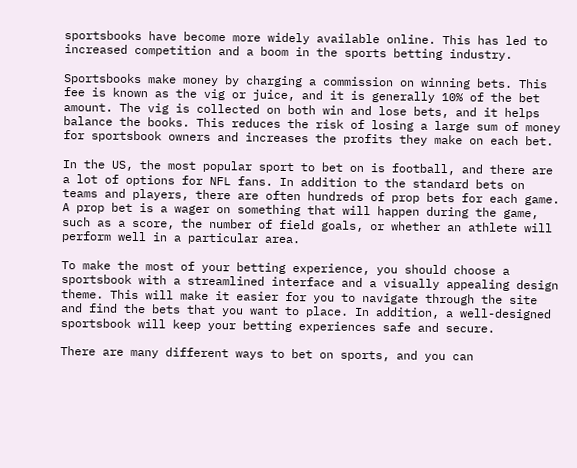sportsbooks have become more widely available online. This has led to increased competition and a boom in the sports betting industry.

Sportsbooks make money by charging a commission on winning bets. This fee is known as the vig or juice, and it is generally 10% of the bet amount. The vig is collected on both win and lose bets, and it helps balance the books. This reduces the risk of losing a large sum of money for sportsbook owners and increases the profits they make on each bet.

In the US, the most popular sport to bet on is football, and there are a lot of options for NFL fans. In addition to the standard bets on teams and players, there are often hundreds of prop bets for each game. A prop bet is a wager on something that will happen during the game, such as a score, the number of field goals, or whether an athlete will perform well in a particular area.

To make the most of your betting experience, you should choose a sportsbook with a streamlined interface and a visually appealing design theme. This will make it easier for you to navigate through the site and find the bets that you want to place. In addition, a well-designed sportsbook will keep your betting experiences safe and secure.

There are many different ways to bet on sports, and you can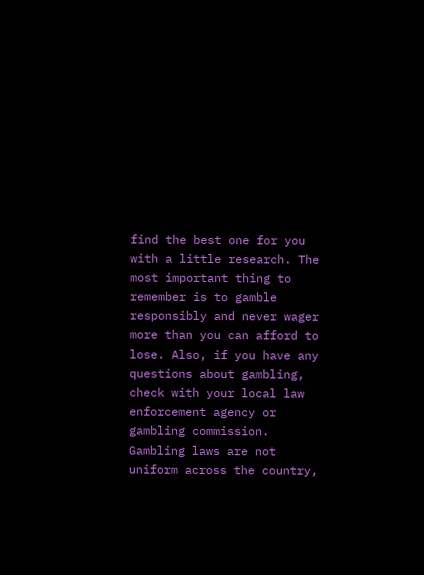find the best one for you with a little research. The most important thing to remember is to gamble responsibly and never wager more than you can afford to lose. Also, if you have any questions about gambling, check with your local law enforcement agency or gambling commission. Gambling laws are not uniform across the country,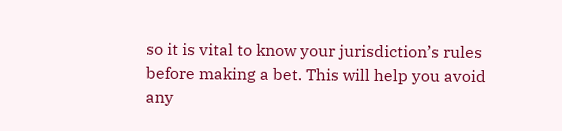so it is vital to know your jurisdiction’s rules before making a bet. This will help you avoid any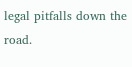legal pitfalls down the road.